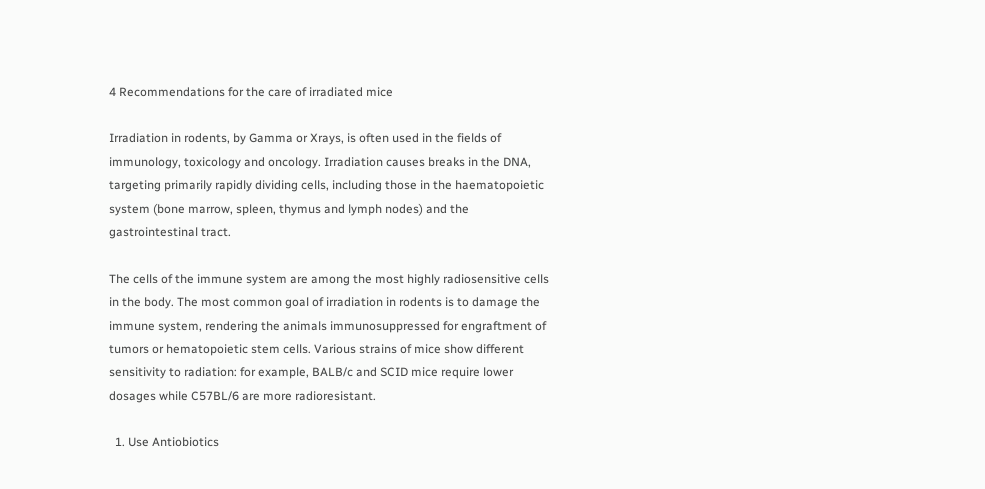4 Recommendations for the care of irradiated mice

Irradiation in rodents, by Gamma or Xrays, is often used in the fields of immunology, toxicology and oncology. Irradiation causes breaks in the DNA, targeting primarily rapidly dividing cells, including those in the haematopoietic system (bone marrow, spleen, thymus and lymph nodes) and the gastrointestinal tract.

The cells of the immune system are among the most highly radiosensitive cells in the body. The most common goal of irradiation in rodents is to damage the immune system, rendering the animals immunosuppressed for engraftment of tumors or hematopoietic stem cells. Various strains of mice show different sensitivity to radiation: for example, BALB/c and SCID mice require lower dosages while C57BL/6 are more radioresistant.

  1. Use Antiobiotics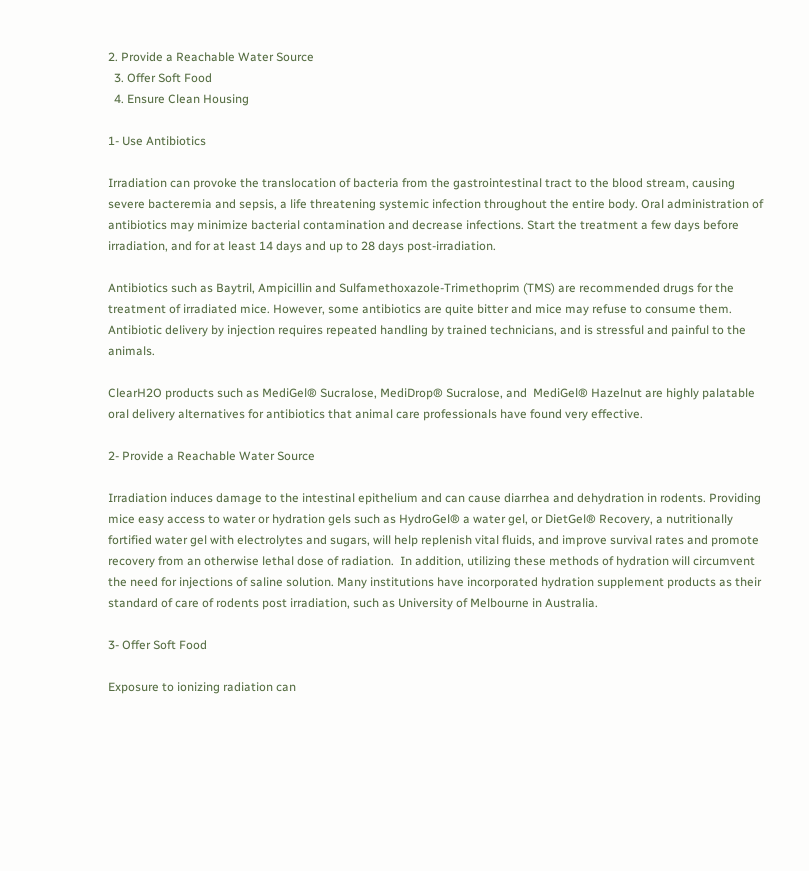2. Provide a Reachable Water Source
  3. Offer Soft Food
  4. Ensure Clean Housing

1- Use Antibiotics

Irradiation can provoke the translocation of bacteria from the gastrointestinal tract to the blood stream, causing severe bacteremia and sepsis, a life threatening systemic infection throughout the entire body. Oral administration of antibiotics may minimize bacterial contamination and decrease infections. Start the treatment a few days before irradiation, and for at least 14 days and up to 28 days post-irradiation.

Antibiotics such as Baytril, Ampicillin and Sulfamethoxazole-Trimethoprim (TMS) are recommended drugs for the treatment of irradiated mice. However, some antibiotics are quite bitter and mice may refuse to consume them. Antibiotic delivery by injection requires repeated handling by trained technicians, and is stressful and painful to the animals.

ClearH2O products such as MediGel® Sucralose, MediDrop® Sucralose, and  MediGel® Hazelnut are highly palatable oral delivery alternatives for antibiotics that animal care professionals have found very effective.

2- Provide a Reachable Water Source

Irradiation induces damage to the intestinal epithelium and can cause diarrhea and dehydration in rodents. Providing mice easy access to water or hydration gels such as HydroGel® a water gel, or DietGel® Recovery, a nutritionally fortified water gel with electrolytes and sugars, will help replenish vital fluids, and improve survival rates and promote recovery from an otherwise lethal dose of radiation.  In addition, utilizing these methods of hydration will circumvent the need for injections of saline solution. Many institutions have incorporated hydration supplement products as their standard of care of rodents post irradiation, such as University of Melbourne in Australia.

3- Offer Soft Food

Exposure to ionizing radiation can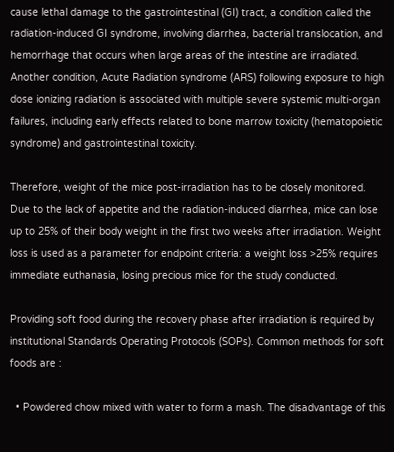cause lethal damage to the gastrointestinal (GI) tract, a condition called the radiation-induced GI syndrome, involving diarrhea, bacterial translocation, and hemorrhage that occurs when large areas of the intestine are irradiated. Another condition, Acute Radiation syndrome (ARS) following exposure to high dose ionizing radiation is associated with multiple severe systemic multi‐organ failures, including early effects related to bone marrow toxicity (hematopoietic syndrome) and gastrointestinal toxicity.

Therefore, weight of the mice post-irradiation has to be closely monitored. Due to the lack of appetite and the radiation-induced diarrhea, mice can lose up to 25% of their body weight in the first two weeks after irradiation. Weight loss is used as a parameter for endpoint criteria: a weight loss >25% requires immediate euthanasia, losing precious mice for the study conducted.

Providing soft food during the recovery phase after irradiation is required by institutional Standards Operating Protocols (SOPs). Common methods for soft foods are :

  • Powdered chow mixed with water to form a mash. The disadvantage of this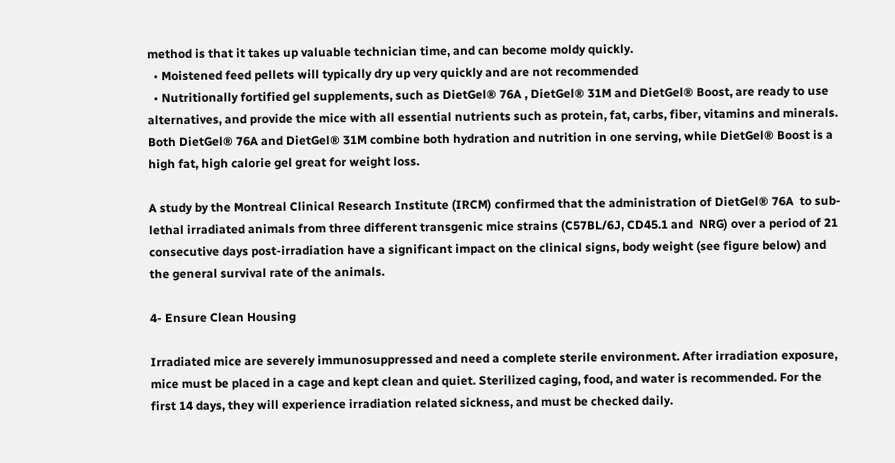method is that it takes up valuable technician time, and can become moldy quickly.
  • Moistened feed pellets will typically dry up very quickly and are not recommended
  • Nutritionally fortified gel supplements, such as DietGel® 76A , DietGel® 31M and DietGel® Boost, are ready to use alternatives, and provide the mice with all essential nutrients such as protein, fat, carbs, fiber, vitamins and minerals. Both DietGel® 76A and DietGel® 31M combine both hydration and nutrition in one serving, while DietGel® Boost is a high fat, high calorie gel great for weight loss.

A study by the Montreal Clinical Research Institute (IRCM) confirmed that the administration of DietGel® 76A  to sub-lethal irradiated animals from three different transgenic mice strains (C57BL/6J, CD45.1 and  NRG) over a period of 21 consecutive days post-irradiation have a significant impact on the clinical signs, body weight (see figure below) and the general survival rate of the animals.

4- Ensure Clean Housing

Irradiated mice are severely immunosuppressed and need a complete sterile environment. After irradiation exposure, mice must be placed in a cage and kept clean and quiet. Sterilized caging, food, and water is recommended. For the first 14 days, they will experience irradiation related sickness, and must be checked daily.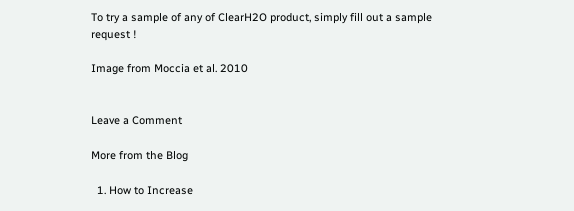To try a sample of any of ClearH2O product, simply fill out a sample request !

Image from Moccia et al. 2010


Leave a Comment

More from the Blog

  1. How to Increase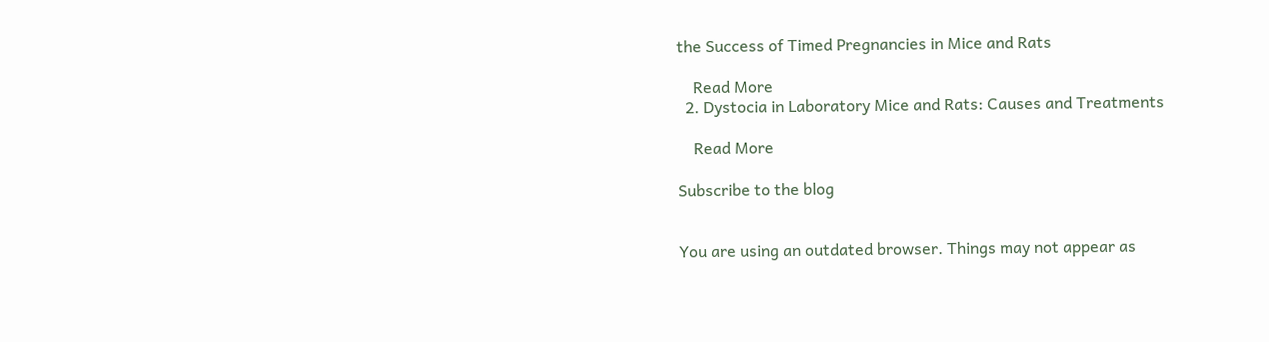the Success of Timed Pregnancies in Mice and Rats

    Read More
  2. Dystocia in Laboratory Mice and Rats: Causes and Treatments

    Read More

Subscribe to the blog


You are using an outdated browser. Things may not appear as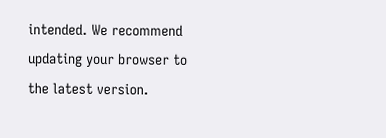intended. We recommend updating your browser to the latest version.